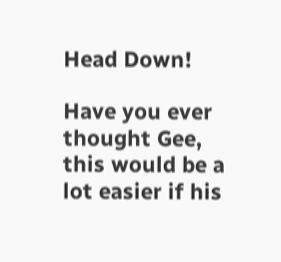Head Down!

Have you ever thought Gee, this would be a lot easier if his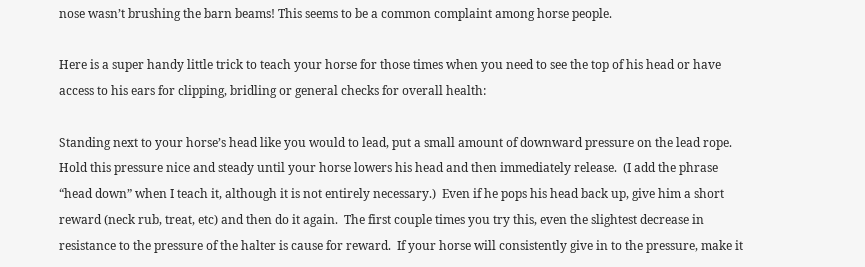nose wasn’t brushing the barn beams! This seems to be a common complaint among horse people.

Here is a super handy little trick to teach your horse for those times when you need to see the top of his head or have access to his ears for clipping, bridling or general checks for overall health:

Standing next to your horse’s head like you would to lead, put a small amount of downward pressure on the lead rope.  Hold this pressure nice and steady until your horse lowers his head and then immediately release.  (I add the phrase “head down” when I teach it, although it is not entirely necessary.)  Even if he pops his head back up, give him a short reward (neck rub, treat, etc) and then do it again.  The first couple times you try this, even the slightest decrease in resistance to the pressure of the halter is cause for reward.  If your horse will consistently give in to the pressure, make it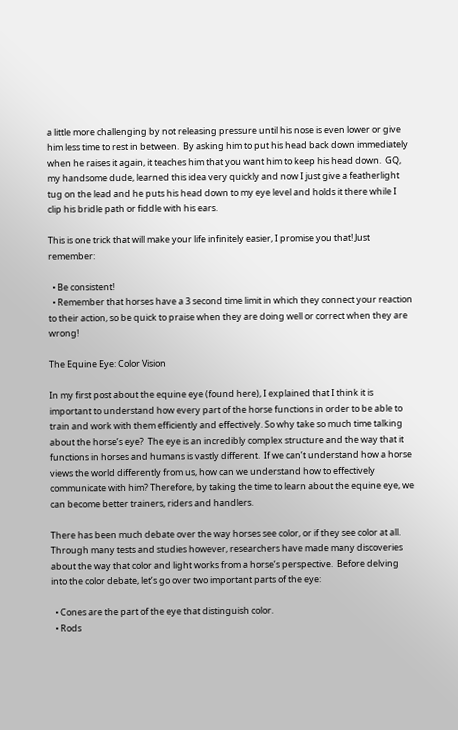a little more challenging by not releasing pressure until his nose is even lower or give him less time to rest in between.  By asking him to put his head back down immediately when he raises it again, it teaches him that you want him to keep his head down.  GQ, my handsome dude, learned this idea very quickly and now I just give a featherlight tug on the lead and he puts his head down to my eye level and holds it there while I clip his bridle path or fiddle with his ears.

This is one trick that will make your life infinitely easier, I promise you that! Just remember:

  • Be consistent!
  • Remember that horses have a 3 second time limit in which they connect your reaction to their action, so be quick to praise when they are doing well or correct when they are wrong!

The Equine Eye: Color Vision

In my first post about the equine eye (found here), I explained that I think it is important to understand how every part of the horse functions in order to be able to train and work with them efficiently and effectively. So why take so much time talking about the horse’s eye?  The eye is an incredibly complex structure and the way that it functions in horses and humans is vastly different.  If we can’t understand how a horse views the world differently from us, how can we understand how to effectively communicate with him? Therefore, by taking the time to learn about the equine eye, we can become better trainers, riders and handlers.

There has been much debate over the way horses see color, or if they see color at all.  Through many tests and studies however, researchers have made many discoveries about the way that color and light works from a horse’s perspective.  Before delving into the color debate, let’s go over two important parts of the eye:

  • Cones are the part of the eye that distinguish color.
  • Rods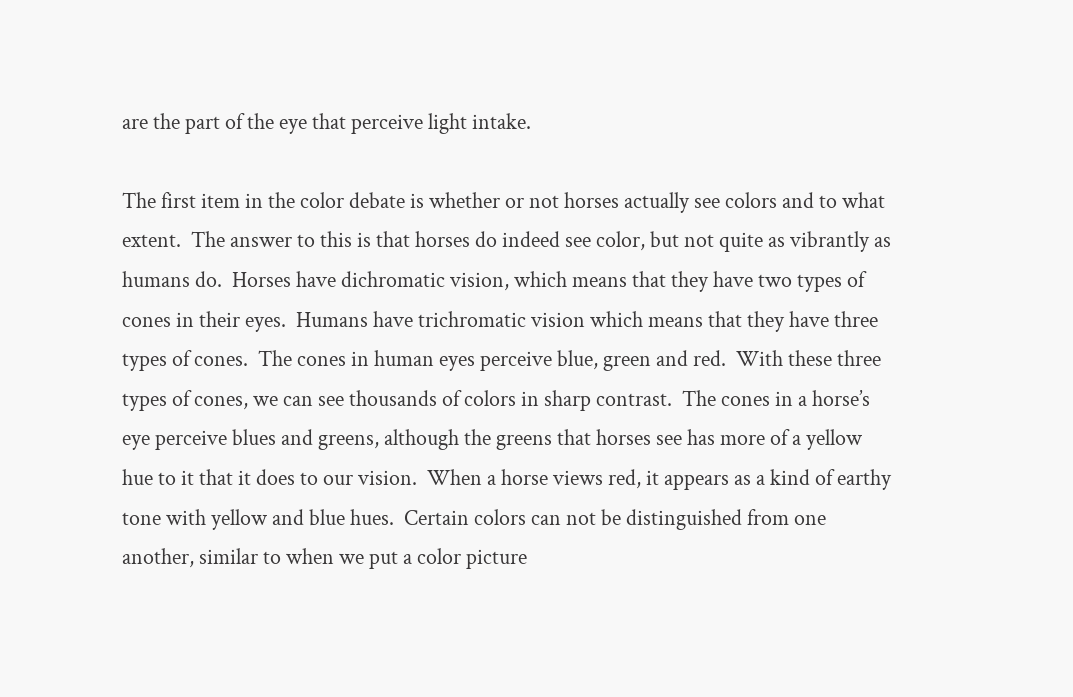are the part of the eye that perceive light intake.

The first item in the color debate is whether or not horses actually see colors and to what extent.  The answer to this is that horses do indeed see color, but not quite as vibrantly as humans do.  Horses have dichromatic vision, which means that they have two types of cones in their eyes.  Humans have trichromatic vision which means that they have three types of cones.  The cones in human eyes perceive blue, green and red.  With these three types of cones, we can see thousands of colors in sharp contrast.  The cones in a horse’s eye perceive blues and greens, although the greens that horses see has more of a yellow hue to it that it does to our vision.  When a horse views red, it appears as a kind of earthy tone with yellow and blue hues.  Certain colors can not be distinguished from one another, similar to when we put a color picture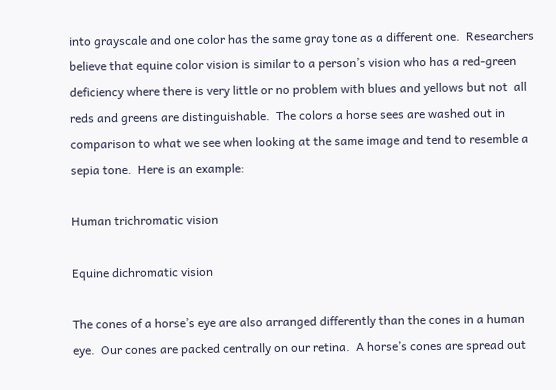into grayscale and one color has the same gray tone as a different one.  Researchers believe that equine color vision is similar to a person’s vision who has a red-green deficiency where there is very little or no problem with blues and yellows but not  all reds and greens are distinguishable.  The colors a horse sees are washed out in comparison to what we see when looking at the same image and tend to resemble a sepia tone.  Here is an example:

Human trichromatic vision

Equine dichromatic vision

The cones of a horse’s eye are also arranged differently than the cones in a human eye.  Our cones are packed centrally on our retina.  A horse’s cones are spread out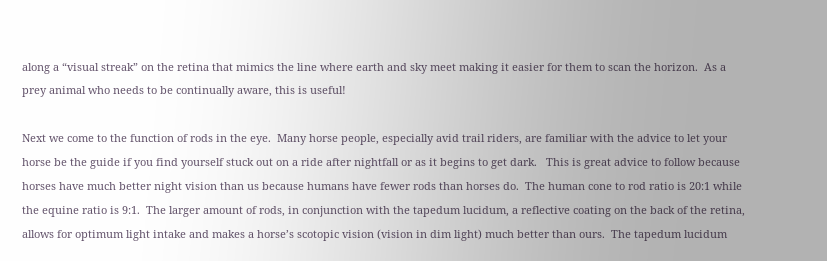along a “visual streak” on the retina that mimics the line where earth and sky meet making it easier for them to scan the horizon.  As a prey animal who needs to be continually aware, this is useful!

Next we come to the function of rods in the eye.  Many horse people, especially avid trail riders, are familiar with the advice to let your horse be the guide if you find yourself stuck out on a ride after nightfall or as it begins to get dark.   This is great advice to follow because horses have much better night vision than us because humans have fewer rods than horses do.  The human cone to rod ratio is 20:1 while the equine ratio is 9:1.  The larger amount of rods, in conjunction with the tapedum lucidum, a reflective coating on the back of the retina, allows for optimum light intake and makes a horse’s scotopic vision (vision in dim light) much better than ours.  The tapedum lucidum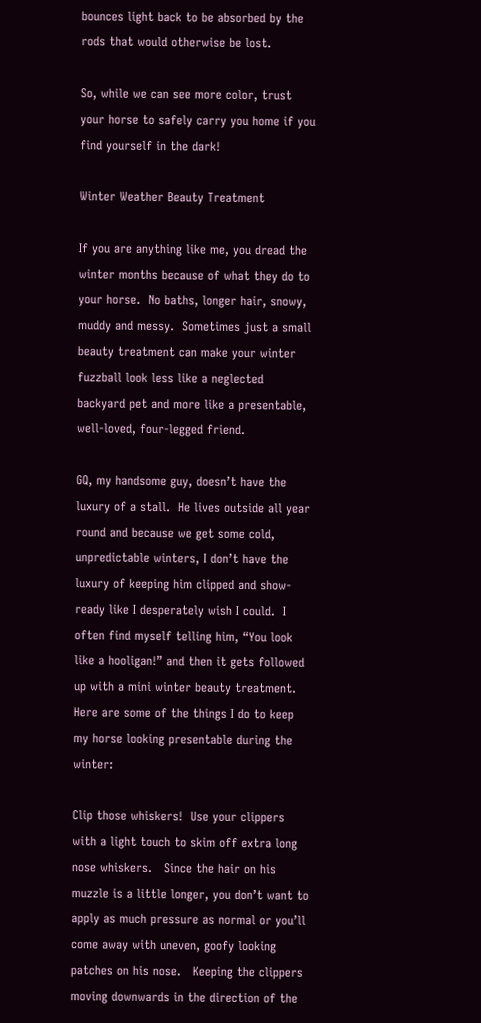bounces light back to be absorbed by the rods that would otherwise be lost.

So, while we can see more color, trust your horse to safely carry you home if you find yourself in the dark!

Winter Weather Beauty Treatment

If you are anything like me, you dread the winter months because of what they do to your horse.  No baths, longer hair, snowy, muddy and messy.  Sometimes just a small beauty treatment can make your winter fuzzball look less like a neglected backyard pet and more like a presentable, well-loved, four-legged friend.

GQ, my handsome guy, doesn’t have the luxury of a stall.  He lives outside all year round and because we get some cold, unpredictable winters, I don’t have the luxury of keeping him clipped and show-ready like I desperately wish I could.  I often find myself telling him, “You look like a hooligan!” and then it gets followed up with a mini winter beauty treatment.  Here are some of the things I do to keep my horse looking presentable during the winter:

Clip those whiskers!  Use your clippers with a light touch to skim off extra long nose whiskers.   Since the hair on his muzzle is a little longer, you don’t want to apply as much pressure as normal or you’ll come away with uneven, goofy looking patches on his nose.   Keeping the clippers moving downwards in the direction of the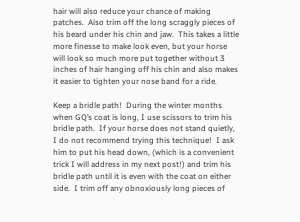hair will also reduce your chance of making patches.  Also trim off the long scraggly pieces of his beard under his chin and jaw.  This takes a little more finesse to make look even, but your horse will look so much more put together without 3 inches of hair hanging off his chin and also makes it easier to tighten your nose band for a ride.

Keep a bridle path!  During the winter months when GQ’s coat is long, I use scissors to trim his bridle path.  If your horse does not stand quietly, I do not recommend trying this technique!  I ask him to put his head down, (which is a convenient trick I will address in my next post!) and trim his bridle path until it is even with the coat on either side.  I trim off any obnoxiously long pieces of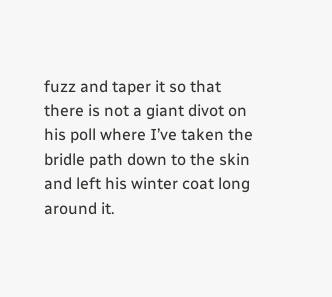fuzz and taper it so that there is not a giant divot on his poll where I’ve taken the bridle path down to the skin and left his winter coat long around it.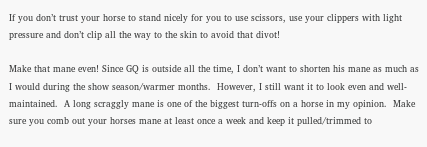If you don’t trust your horse to stand nicely for you to use scissors, use your clippers with light pressure and don’t clip all the way to the skin to avoid that divot!

Make that mane even! Since GQ is outside all the time, I don’t want to shorten his mane as much as I would during the show season/warmer months.  However, I still want it to look even and well-maintained.  A long scraggly mane is one of the biggest turn-offs on a horse in my opinion.  Make sure you comb out your horses mane at least once a week and keep it pulled/trimmed to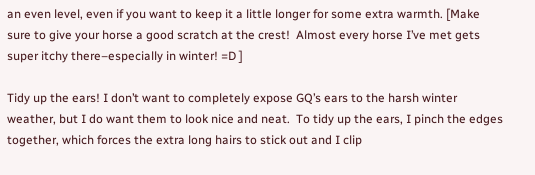an even level, even if you want to keep it a little longer for some extra warmth. [Make sure to give your horse a good scratch at the crest!  Almost every horse I’ve met gets super itchy there–especially in winter! =D ]

Tidy up the ears! I don’t want to completely expose GQ’s ears to the harsh winter weather, but I do want them to look nice and neat.  To tidy up the ears, I pinch the edges together, which forces the extra long hairs to stick out and I clip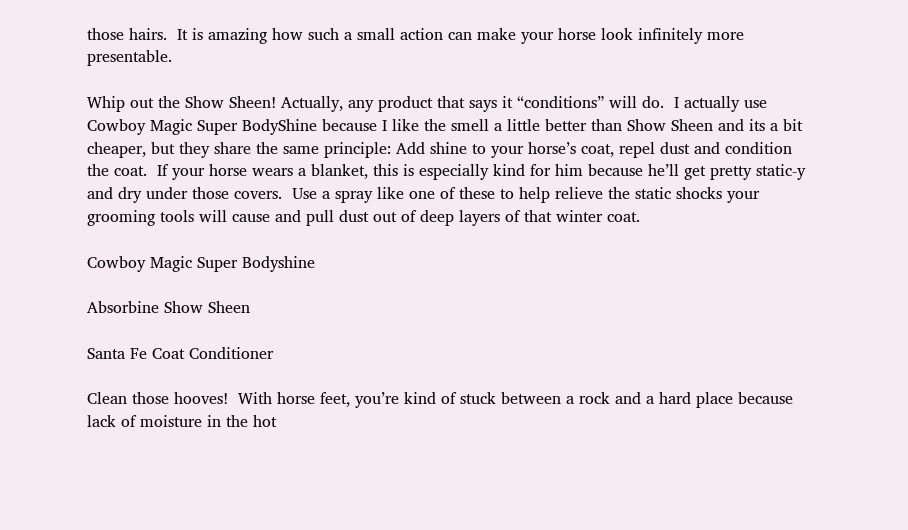those hairs.  It is amazing how such a small action can make your horse look infinitely more presentable.

Whip out the Show Sheen! Actually, any product that says it “conditions” will do.  I actually use Cowboy Magic Super BodyShine because I like the smell a little better than Show Sheen and its a bit cheaper, but they share the same principle: Add shine to your horse’s coat, repel dust and condition the coat.  If your horse wears a blanket, this is especially kind for him because he’ll get pretty static-y and dry under those covers.  Use a spray like one of these to help relieve the static shocks your grooming tools will cause and pull dust out of deep layers of that winter coat.

Cowboy Magic Super Bodyshine

Absorbine Show Sheen

Santa Fe Coat Conditioner

Clean those hooves!  With horse feet, you’re kind of stuck between a rock and a hard place because lack of moisture in the hot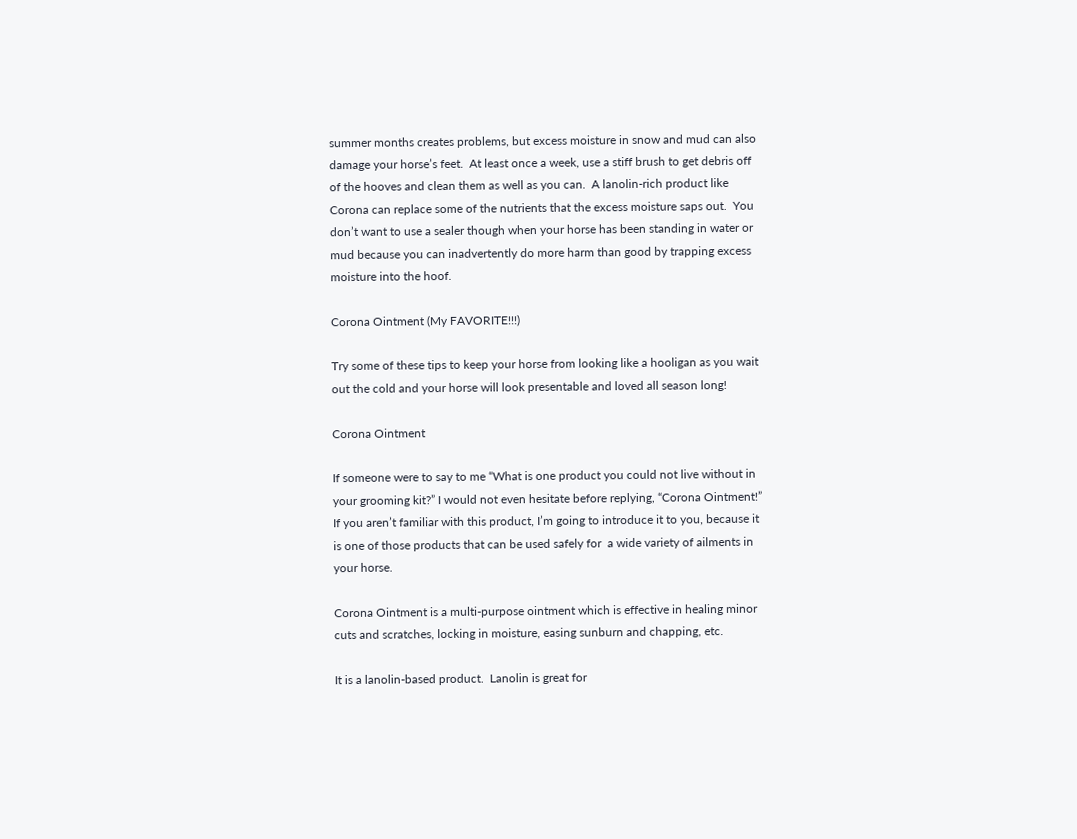summer months creates problems, but excess moisture in snow and mud can also damage your horse’s feet.  At least once a week, use a stiff brush to get debris off of the hooves and clean them as well as you can.  A lanolin-rich product like Corona can replace some of the nutrients that the excess moisture saps out.  You don’t want to use a sealer though when your horse has been standing in water or mud because you can inadvertently do more harm than good by trapping excess moisture into the hoof.

Corona Ointment (My FAVORITE!!!)

Try some of these tips to keep your horse from looking like a hooligan as you wait out the cold and your horse will look presentable and loved all season long!

Corona Ointment

If someone were to say to me “What is one product you could not live without in your grooming kit?” I would not even hesitate before replying, “Corona Ointment!”  If you aren’t familiar with this product, I’m going to introduce it to you, because it is one of those products that can be used safely for  a wide variety of ailments in your horse.

Corona Ointment is a multi-purpose ointment which is effective in healing minor cuts and scratches, locking in moisture, easing sunburn and chapping, etc.

It is a lanolin-based product.  Lanolin is great for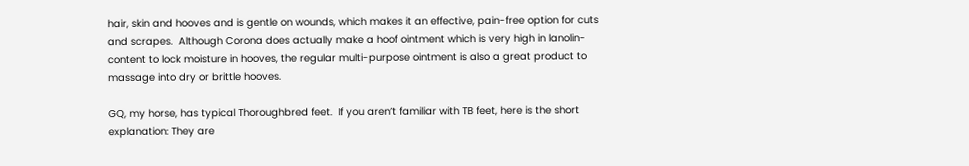hair, skin and hooves and is gentle on wounds, which makes it an effective, pain-free option for cuts and scrapes.  Although Corona does actually make a hoof ointment which is very high in lanolin-content to lock moisture in hooves, the regular multi-purpose ointment is also a great product to massage into dry or brittle hooves.

GQ, my horse, has typical Thoroughbred feet.  If you aren’t familiar with TB feet, here is the short explanation: They are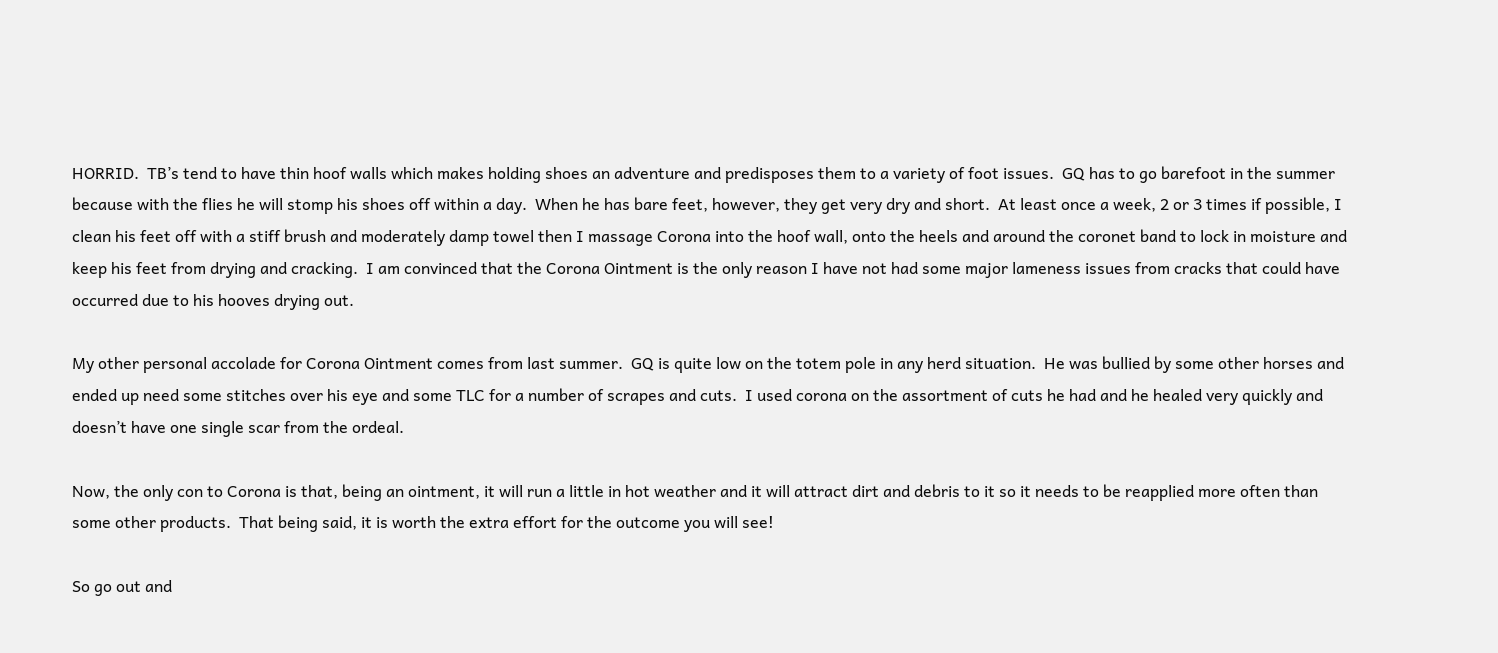HORRID.  TB’s tend to have thin hoof walls which makes holding shoes an adventure and predisposes them to a variety of foot issues.  GQ has to go barefoot in the summer because with the flies he will stomp his shoes off within a day.  When he has bare feet, however, they get very dry and short.  At least once a week, 2 or 3 times if possible, I clean his feet off with a stiff brush and moderately damp towel then I massage Corona into the hoof wall, onto the heels and around the coronet band to lock in moisture and keep his feet from drying and cracking.  I am convinced that the Corona Ointment is the only reason I have not had some major lameness issues from cracks that could have occurred due to his hooves drying out.

My other personal accolade for Corona Ointment comes from last summer.  GQ is quite low on the totem pole in any herd situation.  He was bullied by some other horses and ended up need some stitches over his eye and some TLC for a number of scrapes and cuts.  I used corona on the assortment of cuts he had and he healed very quickly and doesn’t have one single scar from the ordeal.

Now, the only con to Corona is that, being an ointment, it will run a little in hot weather and it will attract dirt and debris to it so it needs to be reapplied more often than some other products.  That being said, it is worth the extra effort for the outcome you will see!

So go out and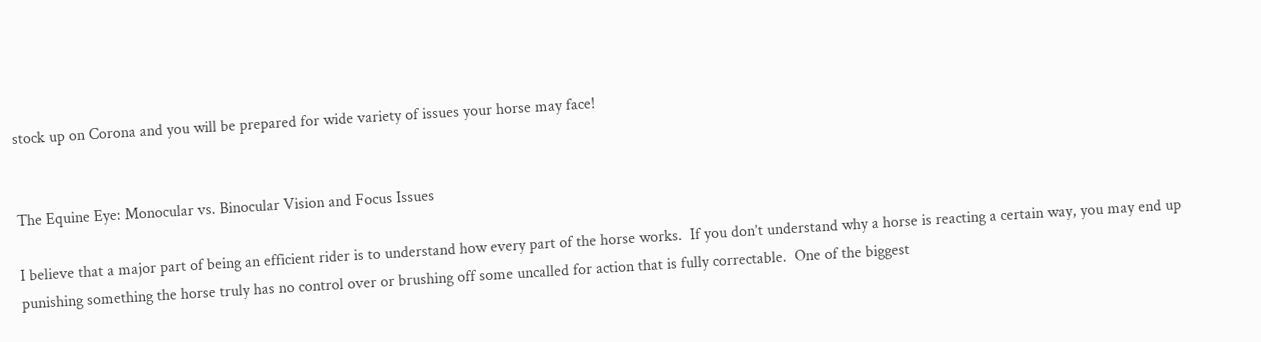stock up on Corona and you will be prepared for wide variety of issues your horse may face!


The Equine Eye: Monocular vs. Binocular Vision and Focus Issues

I believe that a major part of being an efficient rider is to understand how every part of the horse works.  If you don’t understand why a horse is reacting a certain way, you may end up punishing something the horse truly has no control over or brushing off some uncalled for action that is fully correctable.  One of the biggest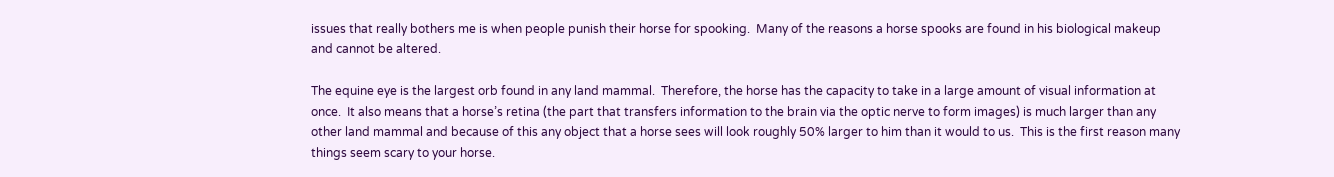issues that really bothers me is when people punish their horse for spooking.  Many of the reasons a horse spooks are found in his biological makeup and cannot be altered.

The equine eye is the largest orb found in any land mammal.  Therefore, the horse has the capacity to take in a large amount of visual information at once.  It also means that a horse’s retina (the part that transfers information to the brain via the optic nerve to form images) is much larger than any other land mammal and because of this any object that a horse sees will look roughly 50% larger to him than it would to us.  This is the first reason many things seem scary to your horse.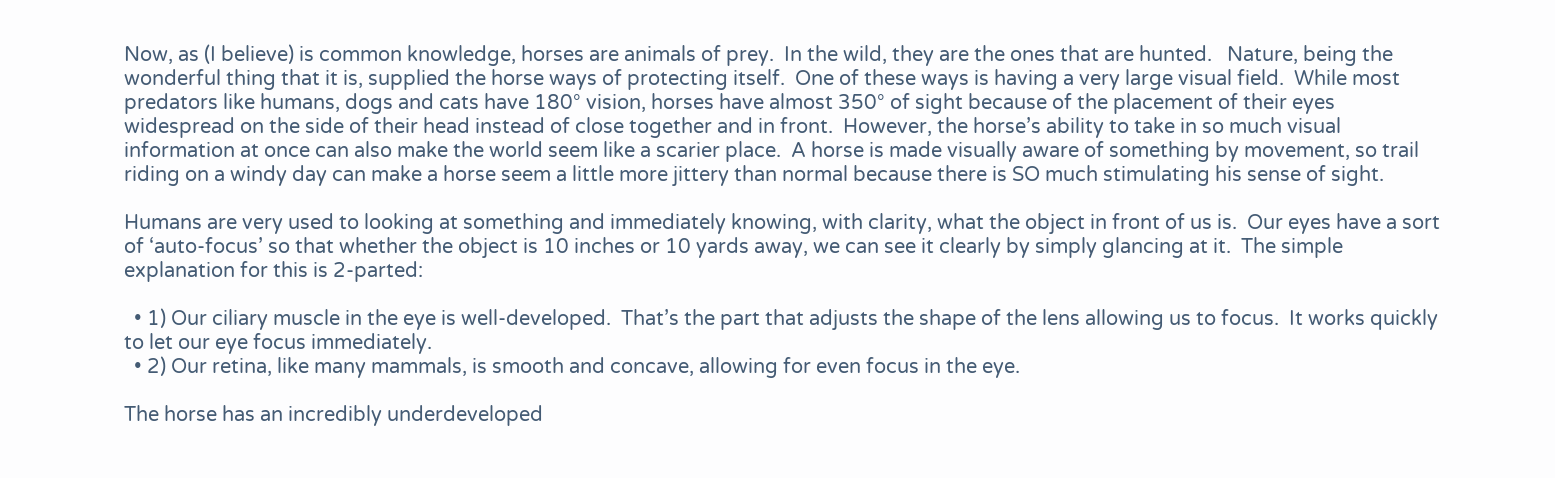Now, as (I believe) is common knowledge, horses are animals of prey.  In the wild, they are the ones that are hunted.   Nature, being the wonderful thing that it is, supplied the horse ways of protecting itself.  One of these ways is having a very large visual field.  While most predators like humans, dogs and cats have 180° vision, horses have almost 350° of sight because of the placement of their eyes widespread on the side of their head instead of close together and in front.  However, the horse’s ability to take in so much visual information at once can also make the world seem like a scarier place.  A horse is made visually aware of something by movement, so trail riding on a windy day can make a horse seem a little more jittery than normal because there is SO much stimulating his sense of sight.

Humans are very used to looking at something and immediately knowing, with clarity, what the object in front of us is.  Our eyes have a sort of ‘auto-focus’ so that whether the object is 10 inches or 10 yards away, we can see it clearly by simply glancing at it.  The simple explanation for this is 2-parted:

  • 1) Our ciliary muscle in the eye is well-developed.  That’s the part that adjusts the shape of the lens allowing us to focus.  It works quickly to let our eye focus immediately.
  • 2) Our retina, like many mammals, is smooth and concave, allowing for even focus in the eye.

The horse has an incredibly underdeveloped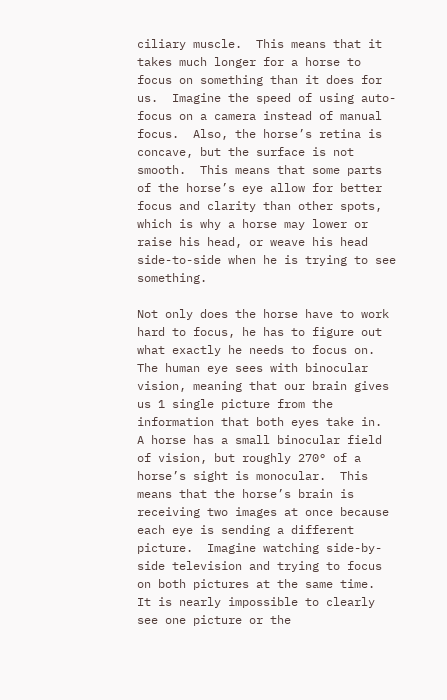ciliary muscle.  This means that it takes much longer for a horse to focus on something than it does for us.  Imagine the speed of using auto-focus on a camera instead of manual focus.  Also, the horse’s retina is concave, but the surface is not smooth.  This means that some parts of the horse’s eye allow for better focus and clarity than other spots, which is why a horse may lower or raise his head, or weave his head side-to-side when he is trying to see something.

Not only does the horse have to work hard to focus, he has to figure out what exactly he needs to focus on.  The human eye sees with binocular vision, meaning that our brain gives us 1 single picture from the information that both eyes take in.  A horse has a small binocular field of vision, but roughly 270° of a horse’s sight is monocular.  This means that the horse’s brain is receiving two images at once because each eye is sending a different picture.  Imagine watching side-by-side television and trying to focus on both pictures at the same time.  It is nearly impossible to clearly see one picture or the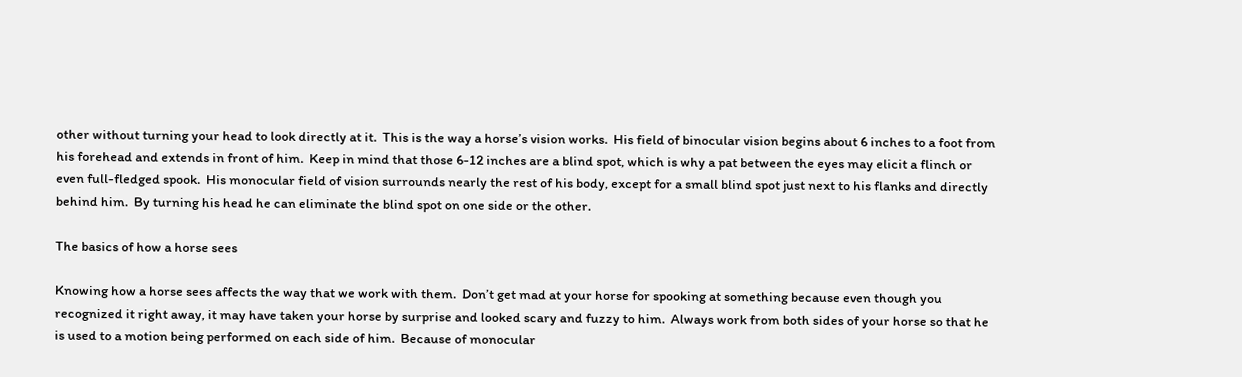other without turning your head to look directly at it.  This is the way a horse’s vision works.  His field of binocular vision begins about 6 inches to a foot from his forehead and extends in front of him.  Keep in mind that those 6-12 inches are a blind spot, which is why a pat between the eyes may elicit a flinch or even full-fledged spook.  His monocular field of vision surrounds nearly the rest of his body, except for a small blind spot just next to his flanks and directly behind him.  By turning his head he can eliminate the blind spot on one side or the other.

The basics of how a horse sees

Knowing how a horse sees affects the way that we work with them.  Don’t get mad at your horse for spooking at something because even though you recognized it right away, it may have taken your horse by surprise and looked scary and fuzzy to him.  Always work from both sides of your horse so that he is used to a motion being performed on each side of him.  Because of monocular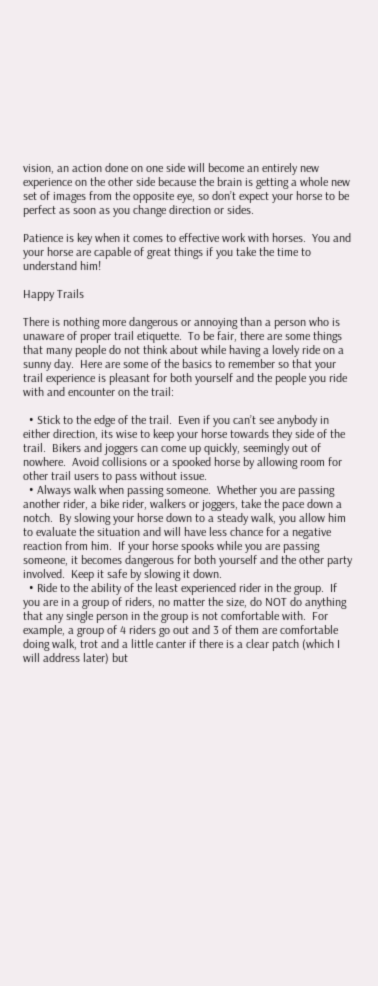vision, an action done on one side will become an entirely new experience on the other side because the brain is getting a whole new set of images from the opposite eye, so don’t expect your horse to be perfect as soon as you change direction or sides.

Patience is key when it comes to effective work with horses.  You and your horse are capable of great things if you take the time to understand him!

Happy Trails

There is nothing more dangerous or annoying than a person who is unaware of proper trail etiquette.  To be fair, there are some things that many people do not think about while having a lovely ride on a sunny day.  Here are some of the basics to remember so that your trail experience is pleasant for both yourself and the people you ride with and encounter on the trail:

  • Stick to the edge of the trail.  Even if you can’t see anybody in either direction, its wise to keep your horse towards they side of the trail.  Bikers and joggers can come up quickly, seemingly out of nowhere.  Avoid collisions or a spooked horse by allowing room for other trail users to pass without issue.
  • Always walk when passing someone.  Whether you are passing another rider, a bike rider, walkers or joggers, take the pace down a notch.  By slowing your horse down to a steady walk, you allow him to evaluate the situation and will have less chance for a negative reaction from him.  If your horse spooks while you are passing someone, it becomes dangerous for both yourself and the other party involved.  Keep it safe by slowing it down.
  • Ride to the ability of the least experienced rider in the group.  If you are in a group of riders, no matter the size, do NOT do anything that any single person in the group is not comfortable with.  For example, a group of 4 riders go out and 3 of them are comfortable doing walk, trot and a little canter if there is a clear patch (which I will address later) but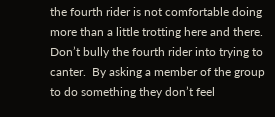the fourth rider is not comfortable doing more than a little trotting here and there.  Don’t bully the fourth rider into trying to canter.  By asking a member of the group to do something they don’t feel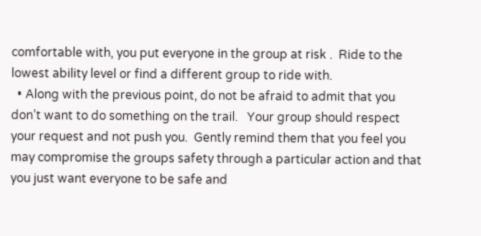comfortable with, you put everyone in the group at risk .  Ride to the lowest ability level or find a different group to ride with.
  • Along with the previous point, do not be afraid to admit that you don’t want to do something on the trail.   Your group should respect your request and not push you.  Gently remind them that you feel you may compromise the groups safety through a particular action and that you just want everyone to be safe and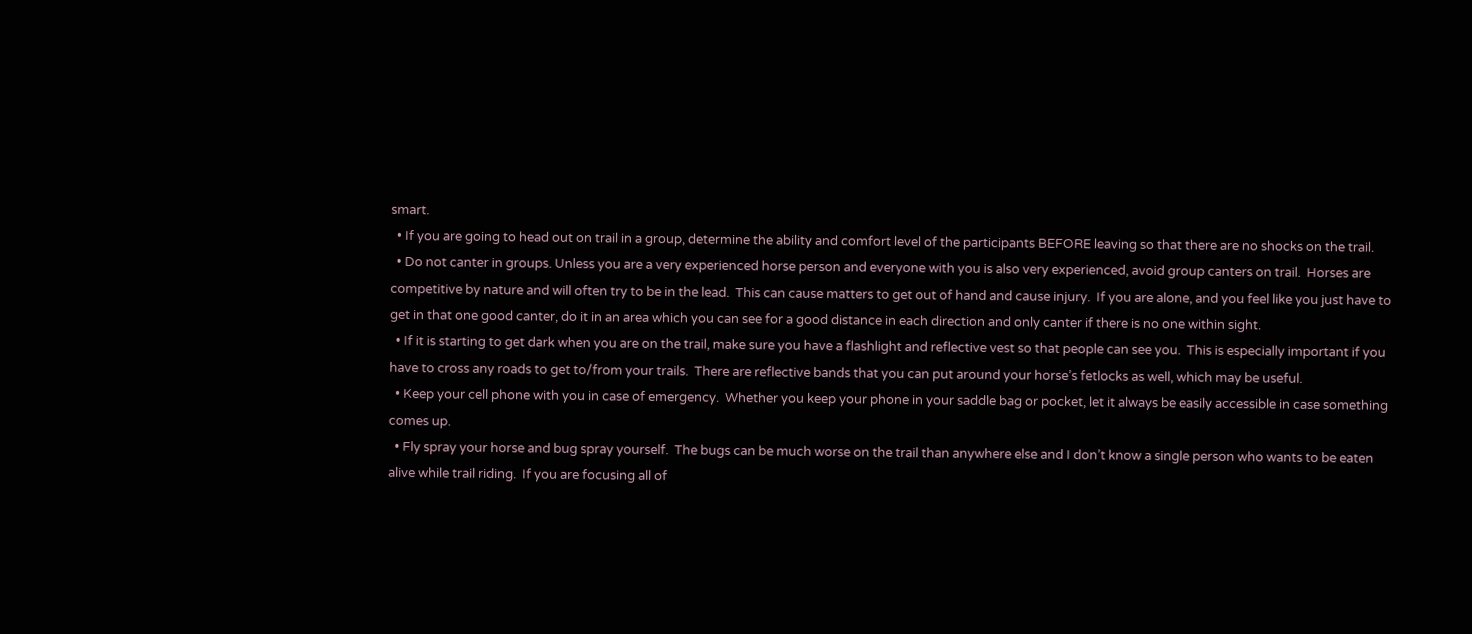smart.
  • If you are going to head out on trail in a group, determine the ability and comfort level of the participants BEFORE leaving so that there are no shocks on the trail.
  • Do not canter in groups. Unless you are a very experienced horse person and everyone with you is also very experienced, avoid group canters on trail.  Horses are competitive by nature and will often try to be in the lead.  This can cause matters to get out of hand and cause injury.  If you are alone, and you feel like you just have to get in that one good canter, do it in an area which you can see for a good distance in each direction and only canter if there is no one within sight.
  • If it is starting to get dark when you are on the trail, make sure you have a flashlight and reflective vest so that people can see you.  This is especially important if you have to cross any roads to get to/from your trails.  There are reflective bands that you can put around your horse’s fetlocks as well, which may be useful.
  • Keep your cell phone with you in case of emergency.  Whether you keep your phone in your saddle bag or pocket, let it always be easily accessible in case something comes up.
  • Fly spray your horse and bug spray yourself.  The bugs can be much worse on the trail than anywhere else and I don’t know a single person who wants to be eaten alive while trail riding.  If you are focusing all of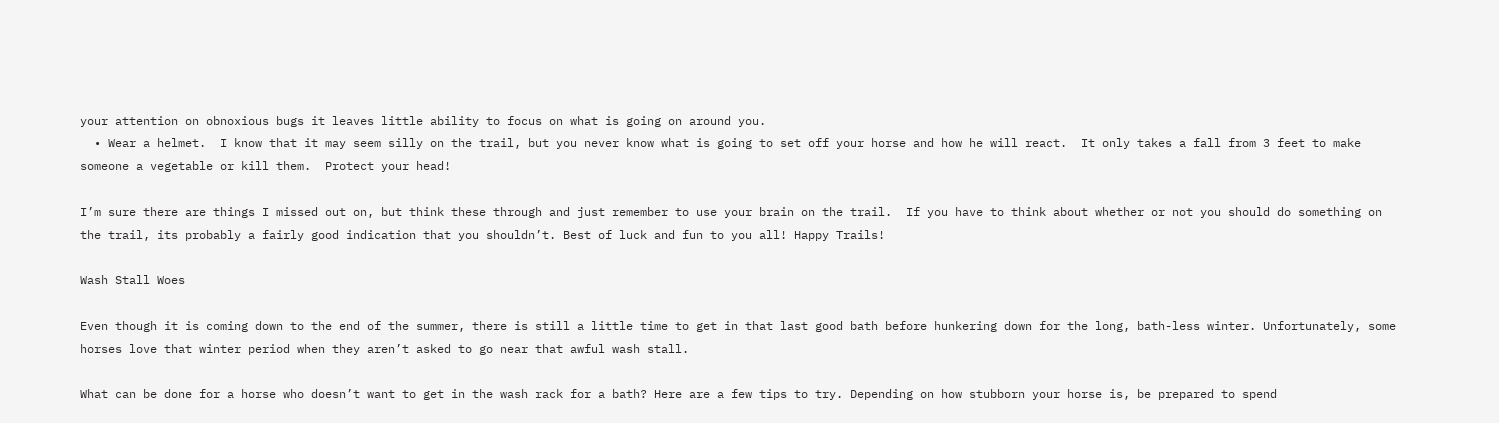your attention on obnoxious bugs it leaves little ability to focus on what is going on around you.
  • Wear a helmet.  I know that it may seem silly on the trail, but you never know what is going to set off your horse and how he will react.  It only takes a fall from 3 feet to make someone a vegetable or kill them.  Protect your head!

I’m sure there are things I missed out on, but think these through and just remember to use your brain on the trail.  If you have to think about whether or not you should do something on the trail, its probably a fairly good indication that you shouldn’t. Best of luck and fun to you all! Happy Trails!

Wash Stall Woes

Even though it is coming down to the end of the summer, there is still a little time to get in that last good bath before hunkering down for the long, bath-less winter. Unfortunately, some horses love that winter period when they aren’t asked to go near that awful wash stall.

What can be done for a horse who doesn’t want to get in the wash rack for a bath? Here are a few tips to try. Depending on how stubborn your horse is, be prepared to spend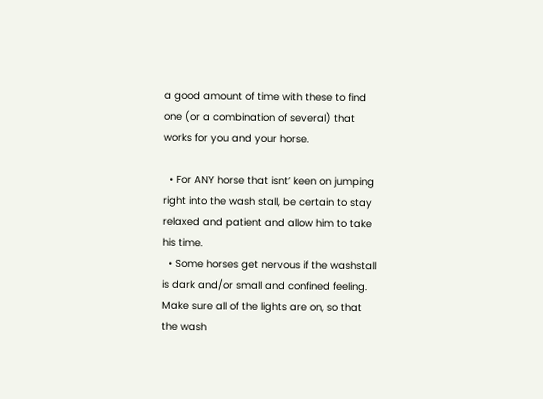a good amount of time with these to find one (or a combination of several) that works for you and your horse.

  • For ANY horse that isnt’ keen on jumping right into the wash stall, be certain to stay relaxed and patient and allow him to take his time.
  • Some horses get nervous if the washstall is dark and/or small and confined feeling.  Make sure all of the lights are on, so that the wash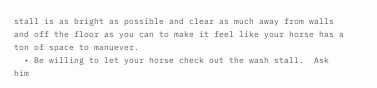stall is as bright as possible and clear as much away from walls and off the floor as you can to make it feel like your horse has a ton of space to manuever.
  • Be willing to let your horse check out the wash stall.  Ask him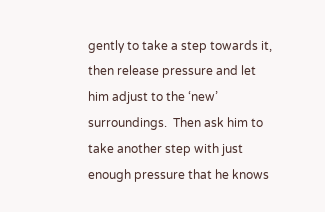gently to take a step towards it, then release pressure and let him adjust to the ‘new’ surroundings.  Then ask him to take another step with just enough pressure that he knows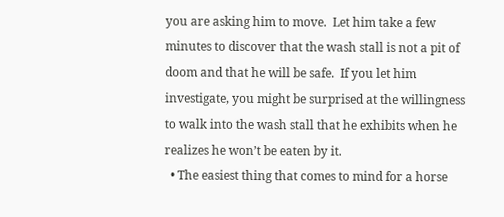you are asking him to move.  Let him take a few minutes to discover that the wash stall is not a pit of doom and that he will be safe.  If you let him investigate, you might be surprised at the willingness to walk into the wash stall that he exhibits when he realizes he won’t be eaten by it.
  • The easiest thing that comes to mind for a horse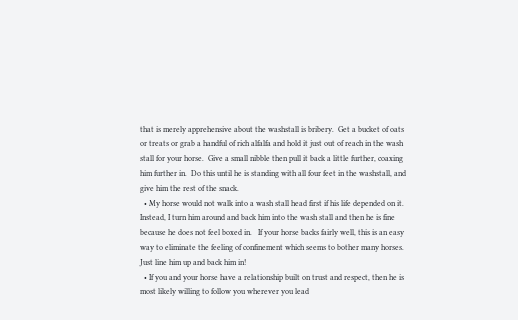that is merely apprehensive about the washstall is bribery.  Get a bucket of oats or treats or grab a handful of rich alfalfa and hold it just out of reach in the wash stall for your horse.  Give a small nibble then pull it back a little further, coaxing him further in.  Do this until he is standing with all four feet in the washstall, and give him the rest of the snack.
  • My horse would not walk into a wash stall head first if his life depended on it.  Instead, I turn him around and back him into the wash stall and then he is fine because he does not feel boxed in.   If your horse backs fairly well, this is an easy way to eliminate the feeling of confinement which seems to bother many horses.  Just line him up and back him in!
  • If you and your horse have a relationship built on trust and respect, then he is most likely willing to follow you wherever you lead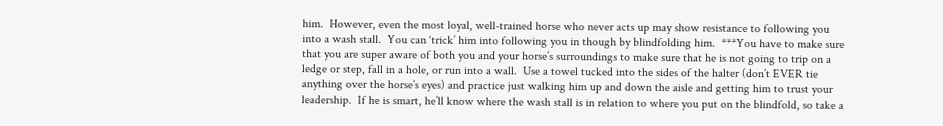him.  However, even the most loyal, well-trained horse who never acts up may show resistance to following you into a wash stall.  You can ‘trick’ him into following you in though by blindfolding him.  ***You have to make sure that you are super aware of both you and your horse’s surroundings to make sure that he is not going to trip on a ledge or step, fall in a hole, or run into a wall.  Use a towel tucked into the sides of the halter (don’t EVER tie anything over the horse’s eyes) and practice just walking him up and down the aisle and getting him to trust your leadership.  If he is smart, he’ll know where the wash stall is in relation to where you put on the blindfold, so take a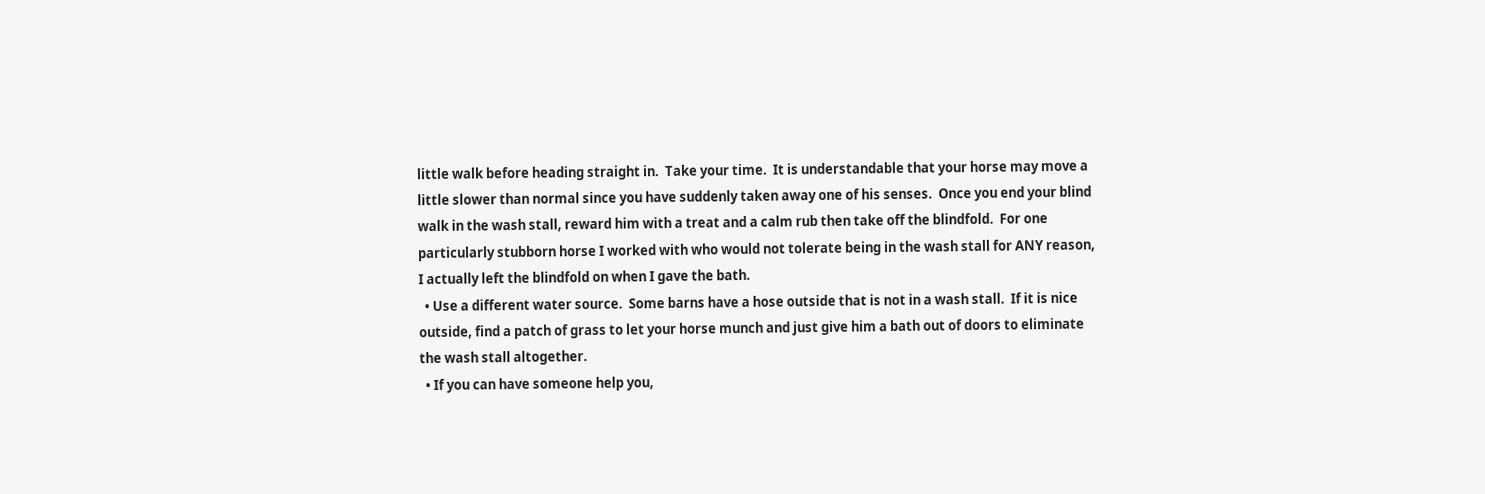little walk before heading straight in.  Take your time.  It is understandable that your horse may move a little slower than normal since you have suddenly taken away one of his senses.  Once you end your blind walk in the wash stall, reward him with a treat and a calm rub then take off the blindfold.  For one particularly stubborn horse I worked with who would not tolerate being in the wash stall for ANY reason, I actually left the blindfold on when I gave the bath.
  • Use a different water source.  Some barns have a hose outside that is not in a wash stall.  If it is nice outside, find a patch of grass to let your horse munch and just give him a bath out of doors to eliminate the wash stall altogether.
  • If you can have someone help you,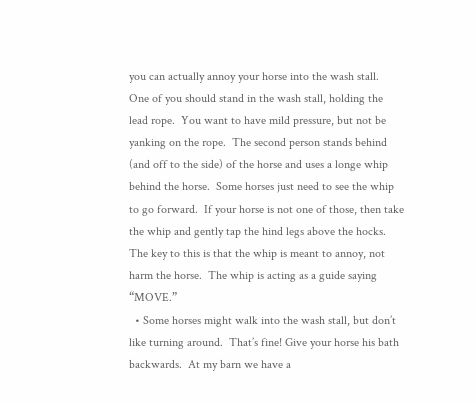you can actually annoy your horse into the wash stall.  One of you should stand in the wash stall, holding the lead rope.  You want to have mild pressure, but not be yanking on the rope.  The second person stands behind (and off to the side) of the horse and uses a longe whip behind the horse.  Some horses just need to see the whip to go forward.  If your horse is not one of those, then take the whip and gently tap the hind legs above the hocks.  The key to this is that the whip is meant to annoy, not harm the horse.  The whip is acting as a guide saying “MOVE.”
  • Some horses might walk into the wash stall, but don’t like turning around.  That’s fine! Give your horse his bath backwards.  At my barn we have a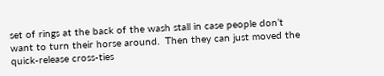set of rings at the back of the wash stall in case people don’t want to turn their horse around.  Then they can just moved the quick-release cross-ties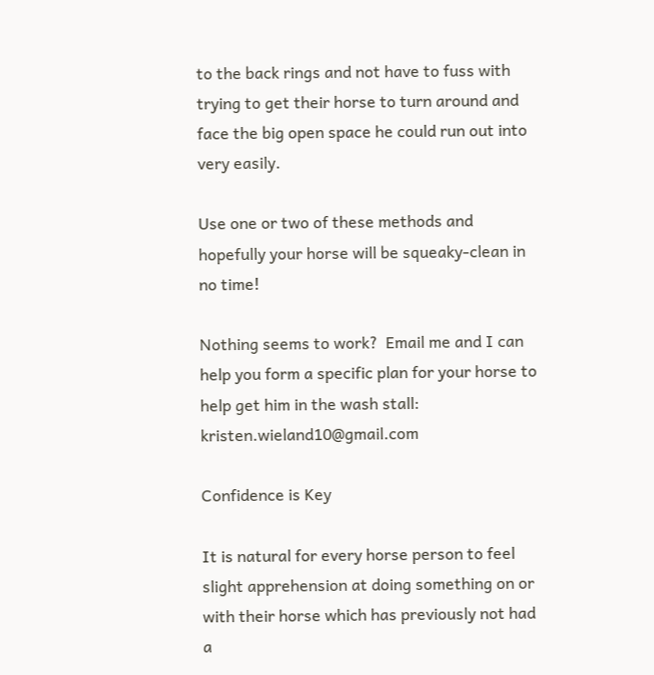to the back rings and not have to fuss with trying to get their horse to turn around and face the big open space he could run out into very easily.

Use one or two of these methods and hopefully your horse will be squeaky-clean in no time!

Nothing seems to work?  Email me and I can help you form a specific plan for your horse to help get him in the wash stall:  kristen.wieland10@gmail.com

Confidence is Key

It is natural for every horse person to feel slight apprehension at doing something on or with their horse which has previously not had a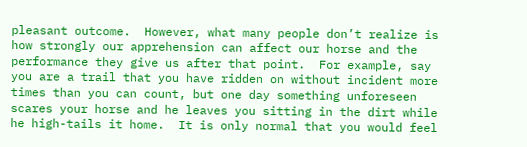pleasant outcome.  However, what many people don’t realize is how strongly our apprehension can affect our horse and the performance they give us after that point.  For example, say you are a trail that you have ridden on without incident more times than you can count, but one day something unforeseen scares your horse and he leaves you sitting in the dirt while he high-tails it home.  It is only normal that you would feel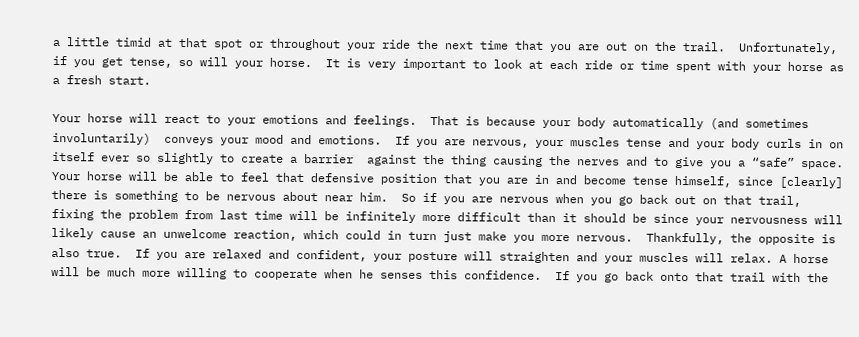a little timid at that spot or throughout your ride the next time that you are out on the trail.  Unfortunately, if you get tense, so will your horse.  It is very important to look at each ride or time spent with your horse as a fresh start.

Your horse will react to your emotions and feelings.  That is because your body automatically (and sometimes involuntarily)  conveys your mood and emotions.  If you are nervous, your muscles tense and your body curls in on itself ever so slightly to create a barrier  against the thing causing the nerves and to give you a “safe” space.  Your horse will be able to feel that defensive position that you are in and become tense himself, since [clearly] there is something to be nervous about near him.  So if you are nervous when you go back out on that trail, fixing the problem from last time will be infinitely more difficult than it should be since your nervousness will likely cause an unwelcome reaction, which could in turn just make you more nervous.  Thankfully, the opposite is also true.  If you are relaxed and confident, your posture will straighten and your muscles will relax. A horse will be much more willing to cooperate when he senses this confidence.  If you go back onto that trail with the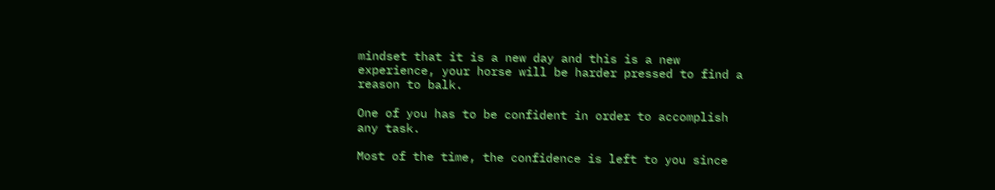mindset that it is a new day and this is a new experience, your horse will be harder pressed to find a reason to balk.

One of you has to be confident in order to accomplish any task.

Most of the time, the confidence is left to you since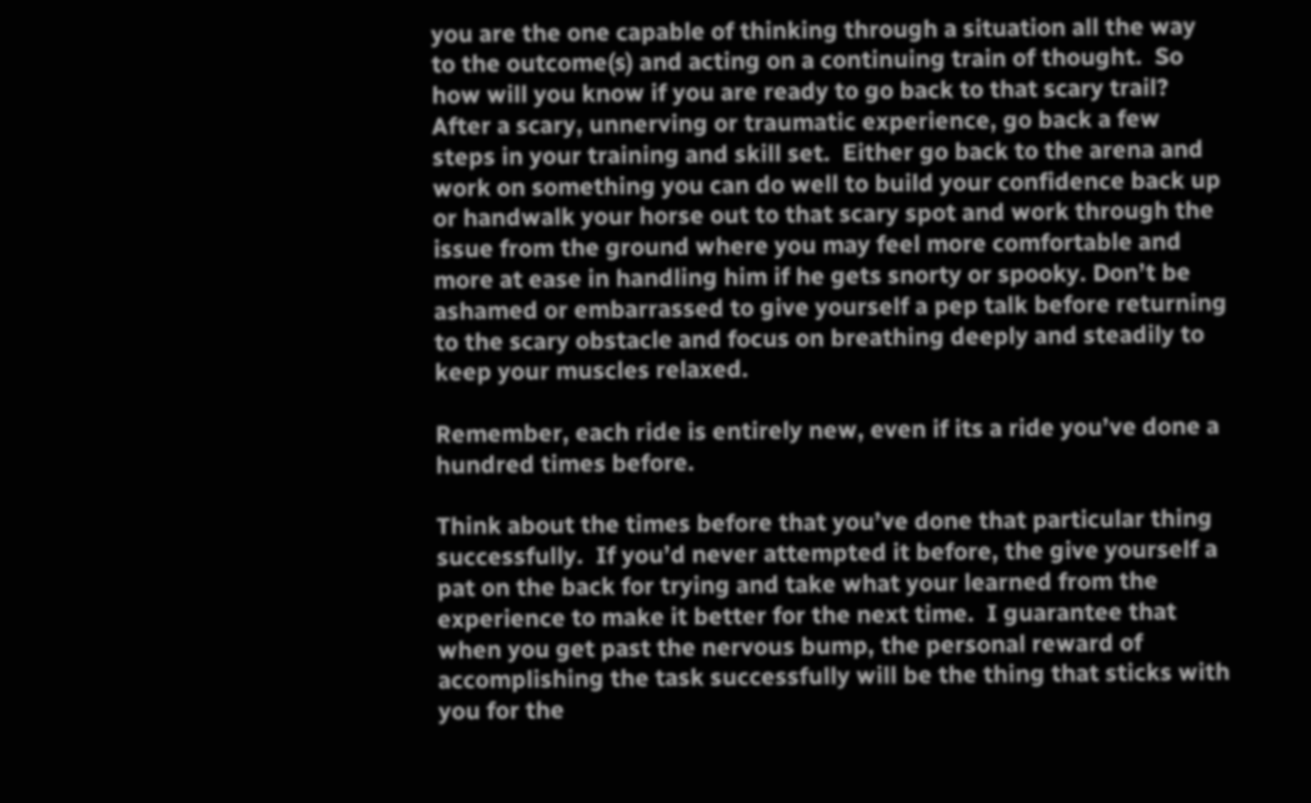you are the one capable of thinking through a situation all the way to the outcome(s) and acting on a continuing train of thought.  So how will you know if you are ready to go back to that scary trail? After a scary, unnerving or traumatic experience, go back a few steps in your training and skill set.  Either go back to the arena and work on something you can do well to build your confidence back up or handwalk your horse out to that scary spot and work through the issue from the ground where you may feel more comfortable and more at ease in handling him if he gets snorty or spooky. Don’t be ashamed or embarrassed to give yourself a pep talk before returning to the scary obstacle and focus on breathing deeply and steadily to keep your muscles relaxed.

Remember, each ride is entirely new, even if its a ride you’ve done a hundred times before.

Think about the times before that you’ve done that particular thing successfully.  If you’d never attempted it before, the give yourself a pat on the back for trying and take what your learned from the experience to make it better for the next time.  I guarantee that when you get past the nervous bump, the personal reward of accomplishing the task successfully will be the thing that sticks with you for the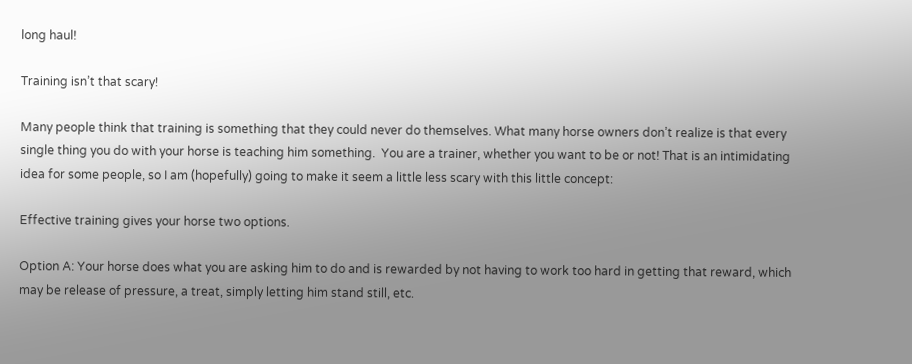long haul!

Training isn’t that scary!

Many people think that training is something that they could never do themselves. What many horse owners don’t realize is that every single thing you do with your horse is teaching him something.  You are a trainer, whether you want to be or not! That is an intimidating idea for some people, so I am (hopefully) going to make it seem a little less scary with this little concept:

Effective training gives your horse two options.

Option A: Your horse does what you are asking him to do and is rewarded by not having to work too hard in getting that reward, which may be release of pressure, a treat, simply letting him stand still, etc.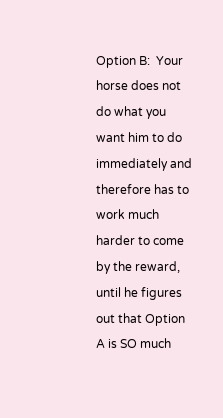Option B:  Your horse does not do what you want him to do immediately and therefore has to work much harder to come by the reward, until he figures out that Option A is SO much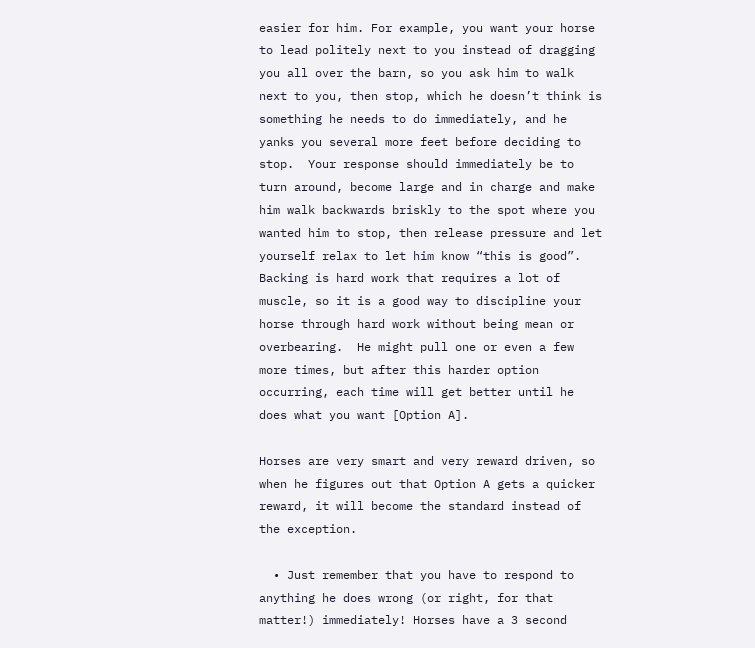easier for him. For example, you want your horse to lead politely next to you instead of dragging you all over the barn, so you ask him to walk next to you, then stop, which he doesn’t think is something he needs to do immediately, and he yanks you several more feet before deciding to stop.  Your response should immediately be to turn around, become large and in charge and make him walk backwards briskly to the spot where you wanted him to stop, then release pressure and let yourself relax to let him know “this is good”.  Backing is hard work that requires a lot of muscle, so it is a good way to discipline your horse through hard work without being mean or overbearing.  He might pull one or even a few more times, but after this harder option occurring, each time will get better until he does what you want [Option A].

Horses are very smart and very reward driven, so when he figures out that Option A gets a quicker reward, it will become the standard instead of the exception.

  • Just remember that you have to respond to anything he does wrong (or right, for that matter!) immediately! Horses have a 3 second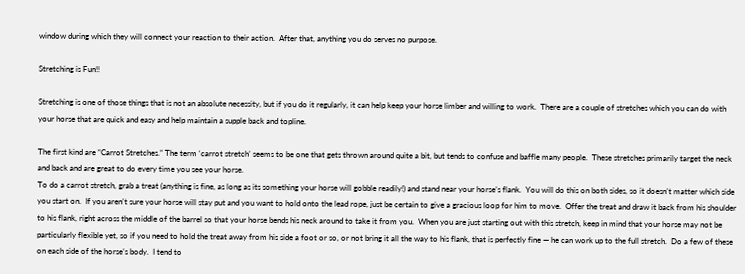window during which they will connect your reaction to their action.  After that, anything you do serves no purpose.

Stretching is Fun!!

Stretching is one of those things that is not an absolute necessity, but if you do it regularly, it can help keep your horse limber and willing to work.  There are a couple of stretches which you can do with your horse that are quick and easy and help maintain a supple back and topline.

The first kind are “Carrot Stretches.” The term ‘carrot stretch’ seems to be one that gets thrown around quite a bit, but tends to confuse and baffle many people.  These stretches primarily target the neck and back and are great to do every time you see your horse.
To do a carrot stretch, grab a treat (anything is fine, as long as its something your horse will gobble readily!) and stand near your horse’s flank.  You will do this on both sides, so it doesn’t matter which side you start on.  If you aren’t sure your horse will stay put and you want to hold onto the lead rope, just be certain to give a gracious loop for him to move.  Offer the treat and draw it back from his shoulder to his flank, right across the middle of the barrel so that your horse bends his neck around to take it from you.  When you are just starting out with this stretch, keep in mind that your horse may not be particularly flexible yet, so if you need to hold the treat away from his side a foot or so, or not bring it all the way to his flank, that is perfectly fine — he can work up to the full stretch.  Do a few of these on each side of the horse’s body.  I tend to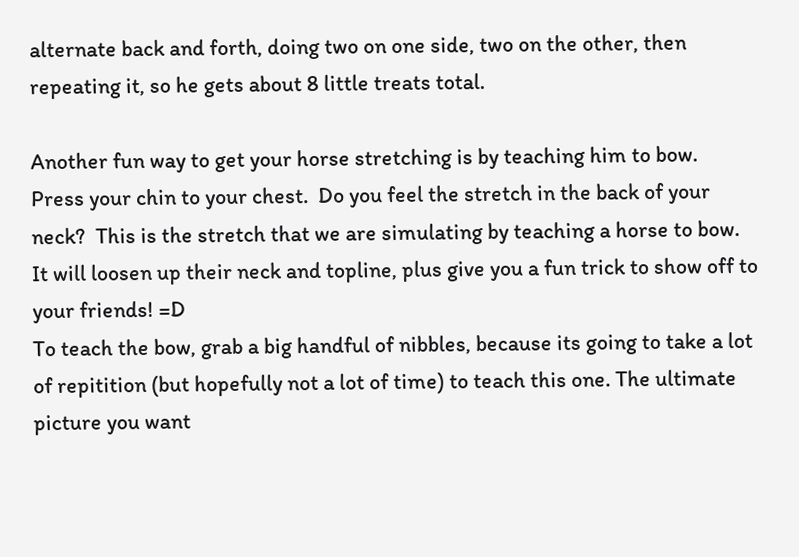alternate back and forth, doing two on one side, two on the other, then repeating it, so he gets about 8 little treats total.

Another fun way to get your horse stretching is by teaching him to bow.  Press your chin to your chest.  Do you feel the stretch in the back of your neck?  This is the stretch that we are simulating by teaching a horse to bow.  It will loosen up their neck and topline, plus give you a fun trick to show off to your friends! =D
To teach the bow, grab a big handful of nibbles, because its going to take a lot of repitition (but hopefully not a lot of time) to teach this one. The ultimate picture you want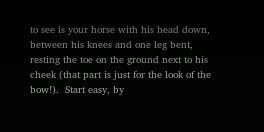to see is your horse with his head down, between his knees and one leg bent, resting the toe on the ground next to his cheek (that part is just for the look of the bow!).  Start easy, by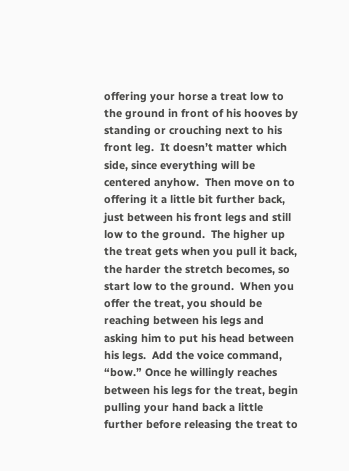offering your horse a treat low to the ground in front of his hooves by standing or crouching next to his front leg.  It doesn’t matter which side, since everything will be centered anyhow.  Then move on to offering it a little bit further back, just between his front legs and still low to the ground.  The higher up the treat gets when you pull it back, the harder the stretch becomes, so start low to the ground.  When you offer the treat, you should be reaching between his legs and asking him to put his head between his legs.  Add the voice command, “bow.” Once he willingly reaches between his legs for the treat, begin pulling your hand back a little further before releasing the treat to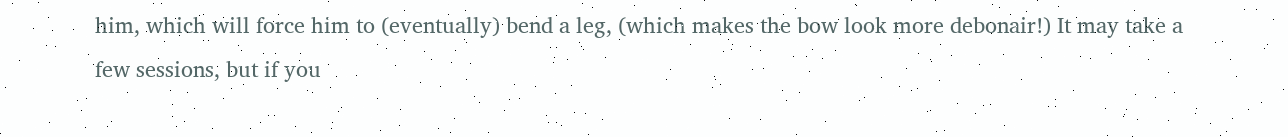him, which will force him to (eventually) bend a leg, (which makes the bow look more debonair!) It may take a few sessions, but if you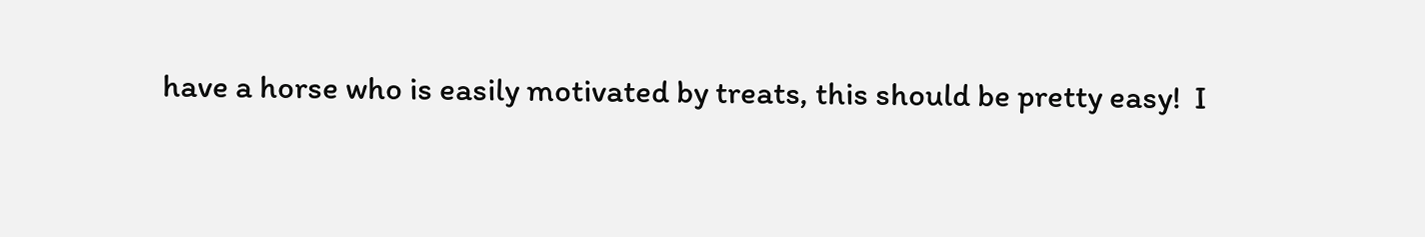have a horse who is easily motivated by treats, this should be pretty easy!  I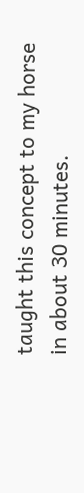taught this concept to my horse in about 30 minutes.